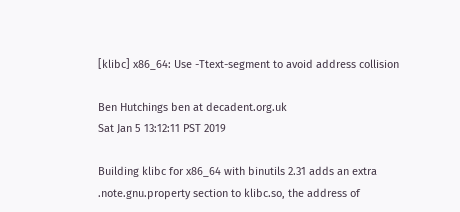[klibc] x86_64: Use -Ttext-segment to avoid address collision

Ben Hutchings ben at decadent.org.uk
Sat Jan 5 13:12:11 PST 2019

Building klibc for x86_64 with binutils 2.31 adds an extra
.note.gnu.property section to klibc.so, the address of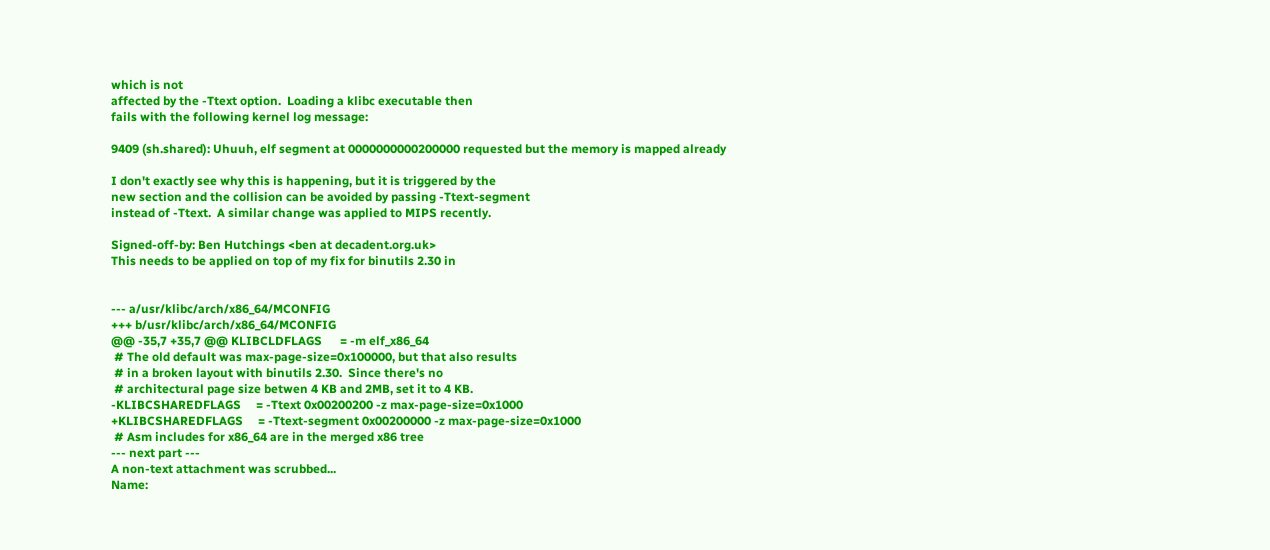which is not
affected by the -Ttext option.  Loading a klibc executable then
fails with the following kernel log message:

9409 (sh.shared): Uhuuh, elf segment at 0000000000200000 requested but the memory is mapped already

I don't exactly see why this is happening, but it is triggered by the
new section and the collision can be avoided by passing -Ttext-segment
instead of -Ttext.  A similar change was applied to MIPS recently.

Signed-off-by: Ben Hutchings <ben at decadent.org.uk>
This needs to be applied on top of my fix for binutils 2.30 in


--- a/usr/klibc/arch/x86_64/MCONFIG
+++ b/usr/klibc/arch/x86_64/MCONFIG
@@ -35,7 +35,7 @@ KLIBCLDFLAGS      = -m elf_x86_64
 # The old default was max-page-size=0x100000, but that also results
 # in a broken layout with binutils 2.30.  Since there's no
 # architectural page size betwen 4 KB and 2MB, set it to 4 KB.
-KLIBCSHAREDFLAGS     = -Ttext 0x00200200 -z max-page-size=0x1000
+KLIBCSHAREDFLAGS     = -Ttext-segment 0x00200000 -z max-page-size=0x1000
 # Asm includes for x86_64 are in the merged x86 tree
--- next part ---
A non-text attachment was scrubbed...
Name: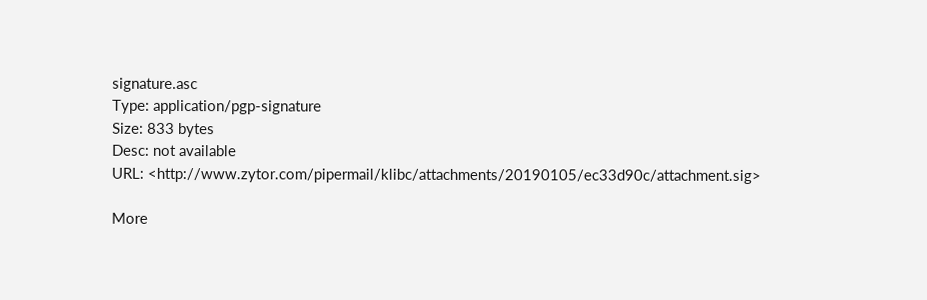signature.asc
Type: application/pgp-signature
Size: 833 bytes
Desc: not available
URL: <http://www.zytor.com/pipermail/klibc/attachments/20190105/ec33d90c/attachment.sig>

More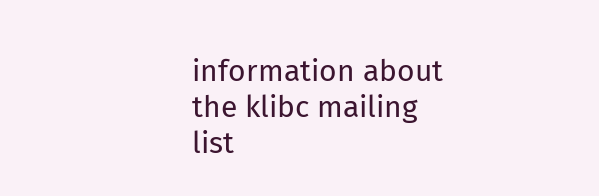information about the klibc mailing list